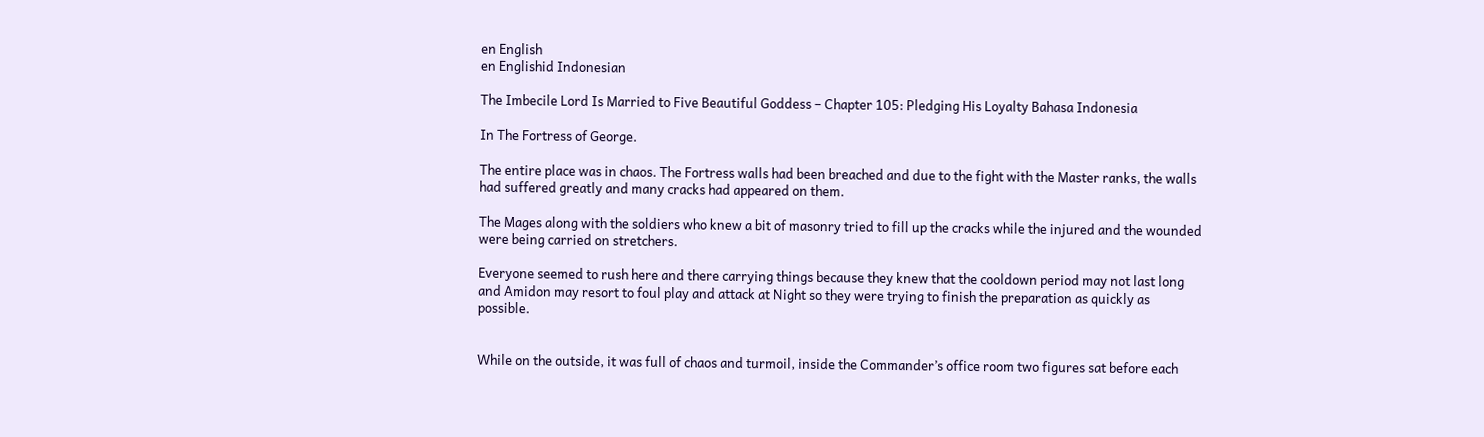en English
en Englishid Indonesian

The Imbecile Lord Is Married to Five Beautiful Goddess – Chapter 105: Pledging His Loyalty Bahasa Indonesia

In The Fortress of George.

The entire place was in chaos. The Fortress walls had been breached and due to the fight with the Master ranks, the walls had suffered greatly and many cracks had appeared on them.

The Mages along with the soldiers who knew a bit of masonry tried to fill up the cracks while the injured and the wounded were being carried on stretchers.

Everyone seemed to rush here and there carrying things because they knew that the cooldown period may not last long and Amidon may resort to foul play and attack at Night so they were trying to finish the preparation as quickly as possible.


While on the outside, it was full of chaos and turmoil, inside the Commander’s office room two figures sat before each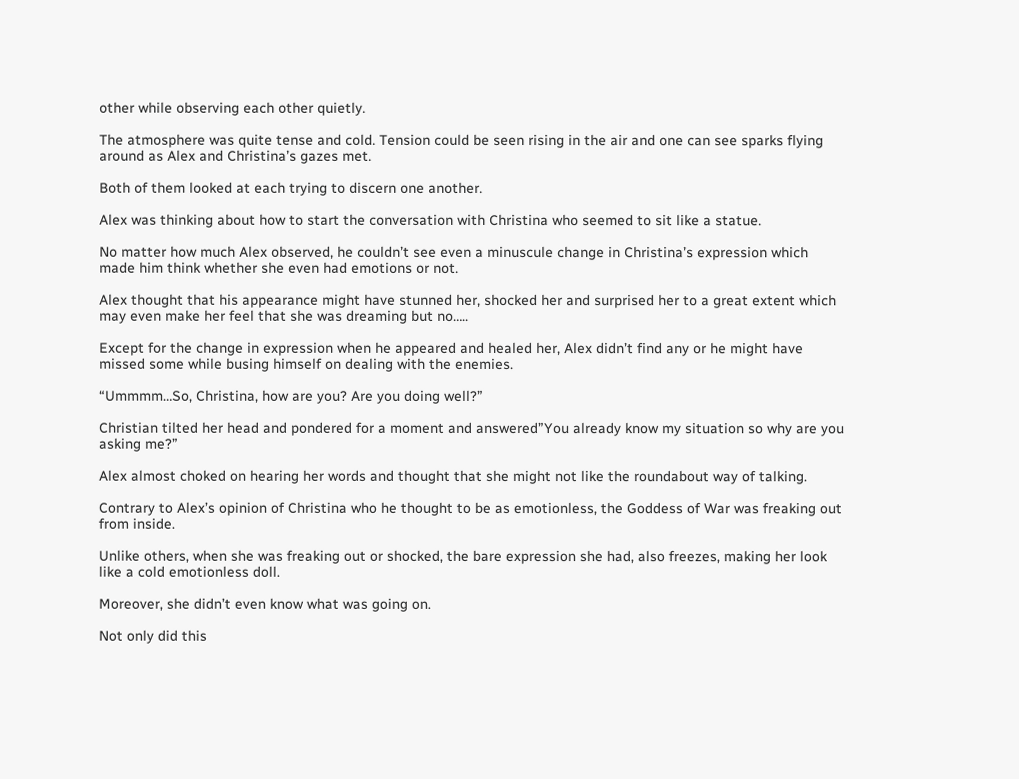other while observing each other quietly.

The atmosphere was quite tense and cold. Tension could be seen rising in the air and one can see sparks flying around as Alex and Christina’s gazes met.

Both of them looked at each trying to discern one another.

Alex was thinking about how to start the conversation with Christina who seemed to sit like a statue.

No matter how much Alex observed, he couldn’t see even a minuscule change in Christina’s expression which made him think whether she even had emotions or not.

Alex thought that his appearance might have stunned her, shocked her and surprised her to a great extent which may even make her feel that she was dreaming but no…..

Except for the change in expression when he appeared and healed her, Alex didn’t find any or he might have missed some while busing himself on dealing with the enemies.

“Ummmm…So, Christina, how are you? Are you doing well?”

Christian tilted her head and pondered for a moment and answered”You already know my situation so why are you asking me?”

Alex almost choked on hearing her words and thought that she might not like the roundabout way of talking.

Contrary to Alex’s opinion of Christina who he thought to be as emotionless, the Goddess of War was freaking out from inside.

Unlike others, when she was freaking out or shocked, the bare expression she had, also freezes, making her look like a cold emotionless doll.

Moreover, she didn’t even know what was going on.

Not only did this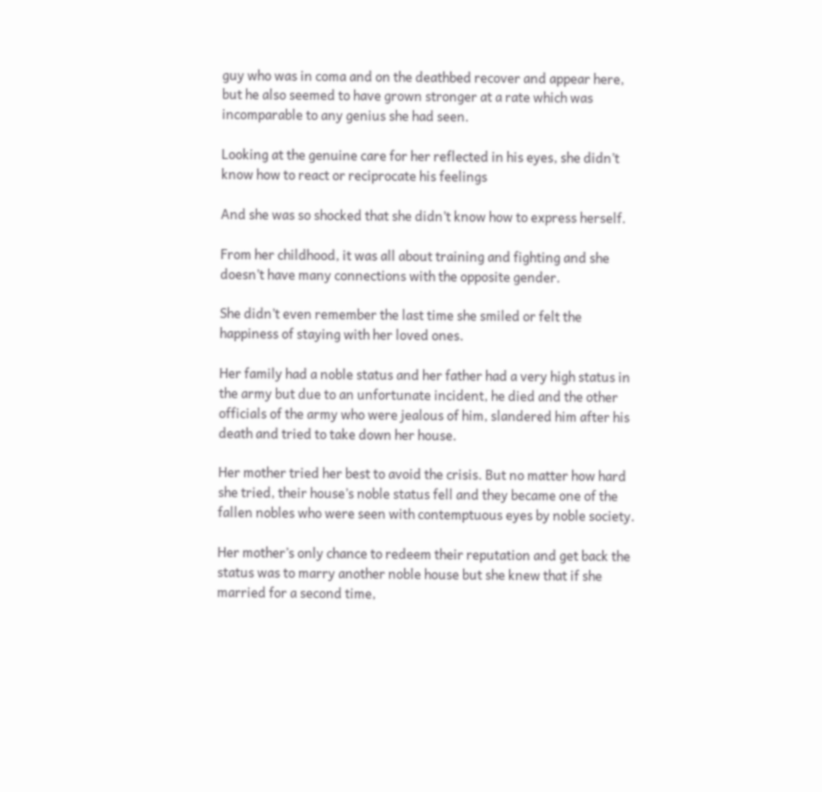guy who was in coma and on the deathbed recover and appear here, but he also seemed to have grown stronger at a rate which was incomparable to any genius she had seen.

Looking at the genuine care for her reflected in his eyes, she didn’t know how to react or reciprocate his feelings

And she was so shocked that she didn’t know how to express herself.

From her childhood, it was all about training and fighting and she doesn’t have many connections with the opposite gender.

She didn’t even remember the last time she smiled or felt the happiness of staying with her loved ones.

Her family had a noble status and her father had a very high status in the army but due to an unfortunate incident, he died and the other officials of the army who were jealous of him, slandered him after his death and tried to take down her house.

Her mother tried her best to avoid the crisis. But no matter how hard she tried, their house’s noble status fell and they became one of the fallen nobles who were seen with contemptuous eyes by noble society.

Her mother’s only chance to redeem their reputation and get back the status was to marry another noble house but she knew that if she married for a second time,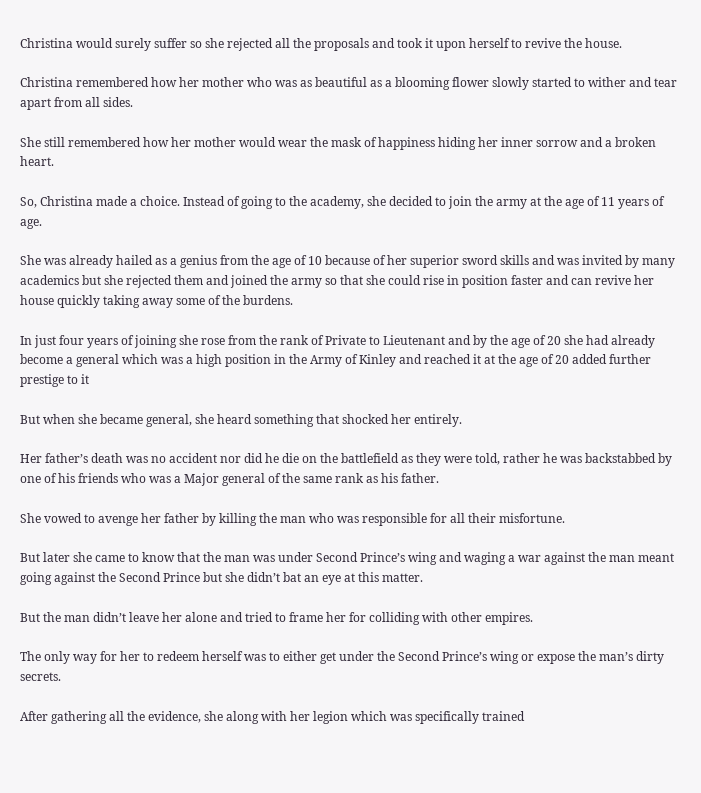Christina would surely suffer so she rejected all the proposals and took it upon herself to revive the house.

Christina remembered how her mother who was as beautiful as a blooming flower slowly started to wither and tear apart from all sides.

She still remembered how her mother would wear the mask of happiness hiding her inner sorrow and a broken heart.

So, Christina made a choice. Instead of going to the academy, she decided to join the army at the age of 11 years of age.

She was already hailed as a genius from the age of 10 because of her superior sword skills and was invited by many academics but she rejected them and joined the army so that she could rise in position faster and can revive her house quickly taking away some of the burdens.

In just four years of joining she rose from the rank of Private to Lieutenant and by the age of 20 she had already become a general which was a high position in the Army of Kinley and reached it at the age of 20 added further prestige to it

But when she became general, she heard something that shocked her entirely.

Her father’s death was no accident nor did he die on the battlefield as they were told, rather he was backstabbed by one of his friends who was a Major general of the same rank as his father.

She vowed to avenge her father by killing the man who was responsible for all their misfortune.

But later she came to know that the man was under Second Prince’s wing and waging a war against the man meant going against the Second Prince but she didn’t bat an eye at this matter.

But the man didn’t leave her alone and tried to frame her for colliding with other empires.

The only way for her to redeem herself was to either get under the Second Prince’s wing or expose the man’s dirty secrets.

After gathering all the evidence, she along with her legion which was specifically trained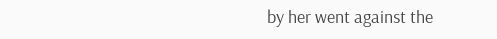by her went against the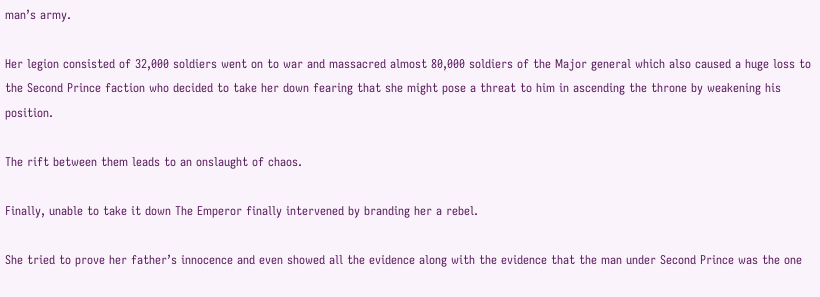man’s army.

Her legion consisted of 32,000 soldiers went on to war and massacred almost 80,000 soldiers of the Major general which also caused a huge loss to the Second Prince faction who decided to take her down fearing that she might pose a threat to him in ascending the throne by weakening his position.

The rift between them leads to an onslaught of chaos.

Finally, unable to take it down The Emperor finally intervened by branding her a rebel.

She tried to prove her father’s innocence and even showed all the evidence along with the evidence that the man under Second Prince was the one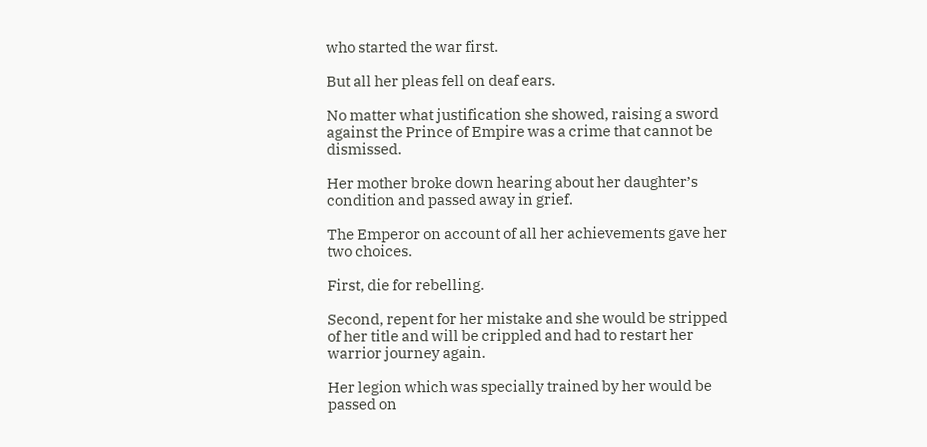who started the war first.

But all her pleas fell on deaf ears.

No matter what justification she showed, raising a sword against the Prince of Empire was a crime that cannot be dismissed.

Her mother broke down hearing about her daughter’s condition and passed away in grief.

The Emperor on account of all her achievements gave her two choices.

First, die for rebelling.

Second, repent for her mistake and she would be stripped of her title and will be crippled and had to restart her warrior journey again.

Her legion which was specially trained by her would be passed on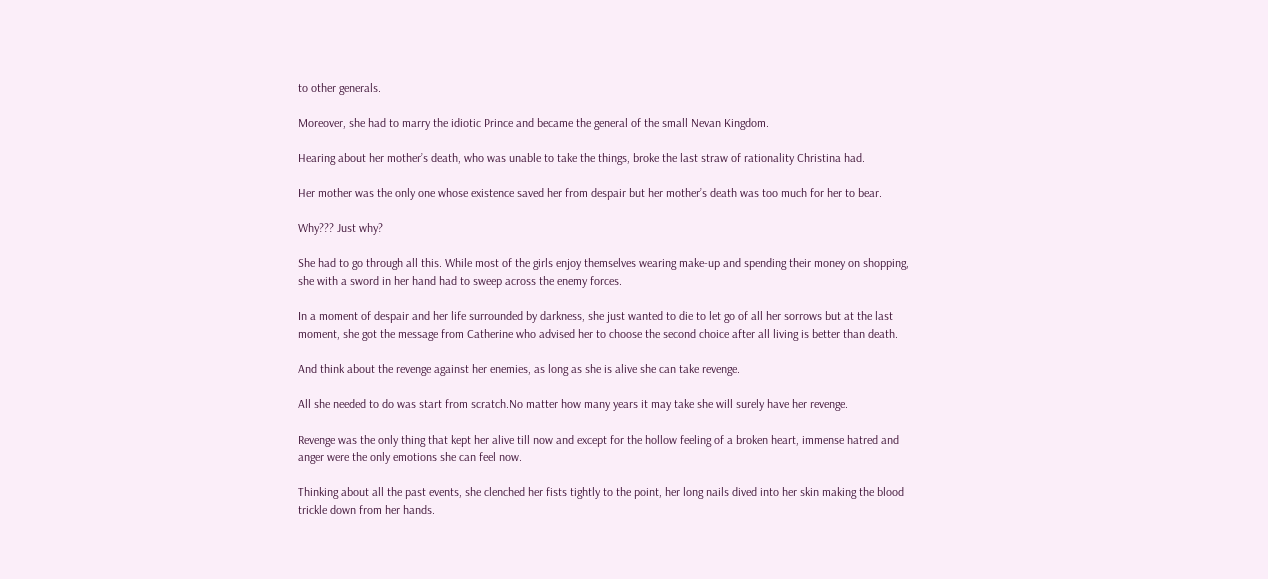to other generals.

Moreover, she had to marry the idiotic Prince and became the general of the small Nevan Kingdom.

Hearing about her mother’s death, who was unable to take the things, broke the last straw of rationality Christina had.

Her mother was the only one whose existence saved her from despair but her mother’s death was too much for her to bear.

Why??? Just why?

She had to go through all this. While most of the girls enjoy themselves wearing make-up and spending their money on shopping, she with a sword in her hand had to sweep across the enemy forces.

In a moment of despair and her life surrounded by darkness, she just wanted to die to let go of all her sorrows but at the last moment, she got the message from Catherine who advised her to choose the second choice after all living is better than death.

And think about the revenge against her enemies, as long as she is alive she can take revenge.

All she needed to do was start from scratch.No matter how many years it may take she will surely have her revenge.

Revenge was the only thing that kept her alive till now and except for the hollow feeling of a broken heart, immense hatred and anger were the only emotions she can feel now.

Thinking about all the past events, she clenched her fists tightly to the point, her long nails dived into her skin making the blood trickle down from her hands.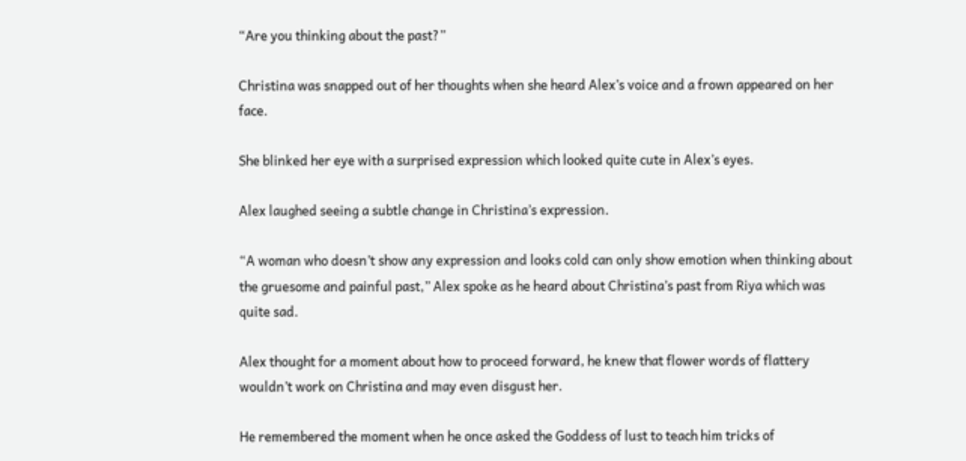“Are you thinking about the past?”

Christina was snapped out of her thoughts when she heard Alex’s voice and a frown appeared on her face.

She blinked her eye with a surprised expression which looked quite cute in Alex’s eyes.

Alex laughed seeing a subtle change in Christina’s expression.

“A woman who doesn’t show any expression and looks cold can only show emotion when thinking about the gruesome and painful past,” Alex spoke as he heard about Christina’s past from Riya which was quite sad.

Alex thought for a moment about how to proceed forward, he knew that flower words of flattery wouldn’t work on Christina and may even disgust her.

He remembered the moment when he once asked the Goddess of lust to teach him tricks of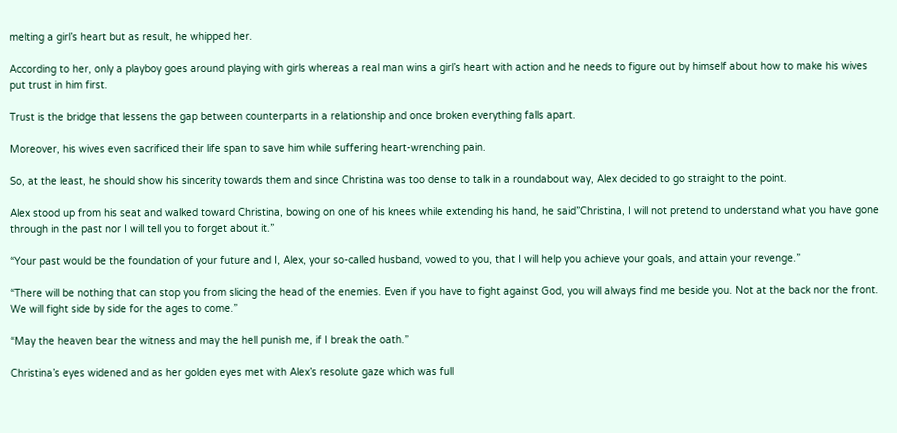melting a girl’s heart but as result, he whipped her.

According to her, only a playboy goes around playing with girls whereas a real man wins a girl’s heart with action and he needs to figure out by himself about how to make his wives put trust in him first.

Trust is the bridge that lessens the gap between counterparts in a relationship and once broken everything falls apart.

Moreover, his wives even sacrificed their life span to save him while suffering heart-wrenching pain.

So, at the least, he should show his sincerity towards them and since Christina was too dense to talk in a roundabout way, Alex decided to go straight to the point.

Alex stood up from his seat and walked toward Christina, bowing on one of his knees while extending his hand, he said”Christina, I will not pretend to understand what you have gone through in the past nor I will tell you to forget about it.”

“Your past would be the foundation of your future and I, Alex, your so-called husband, vowed to you, that I will help you achieve your goals, and attain your revenge.”

“There will be nothing that can stop you from slicing the head of the enemies. Even if you have to fight against God, you will always find me beside you. Not at the back nor the front. We will fight side by side for the ages to come.”

“May the heaven bear the witness and may the hell punish me, if I break the oath.”

Christina’s eyes widened and as her golden eyes met with Alex’s resolute gaze which was full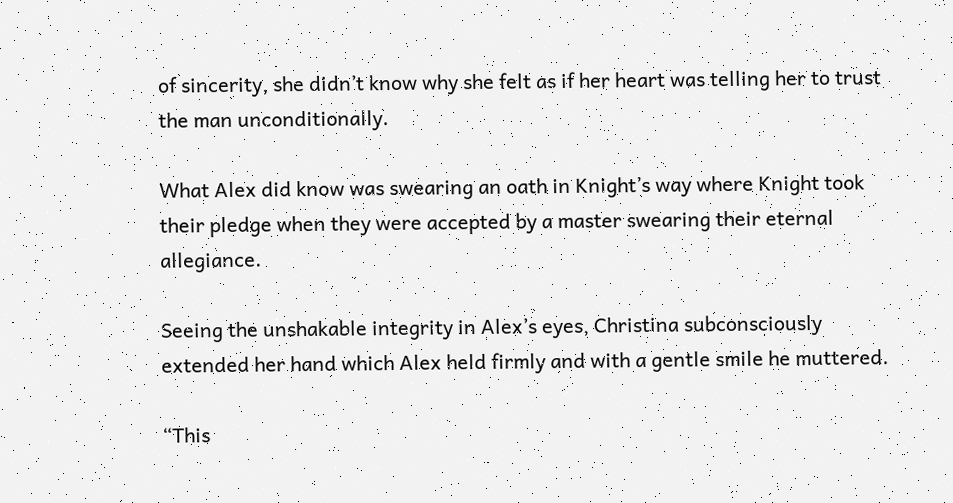of sincerity, she didn’t know why she felt as if her heart was telling her to trust the man unconditionally.

What Alex did know was swearing an oath in Knight’s way where Knight took their pledge when they were accepted by a master swearing their eternal allegiance.

Seeing the unshakable integrity in Alex’s eyes, Christina subconsciously extended her hand which Alex held firmly and with a gentle smile he muttered.

“This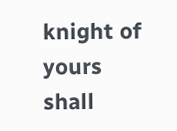knight of yours shall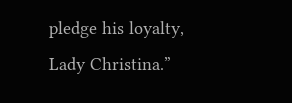pledge his loyalty, Lady Christina.”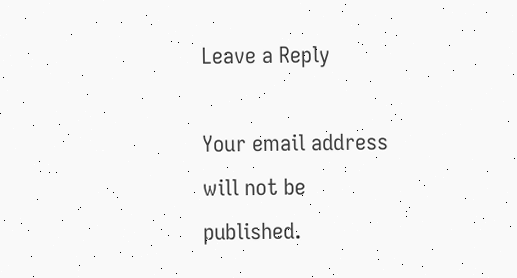Leave a Reply

Your email address will not be published.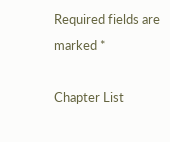Required fields are marked *

Chapter List